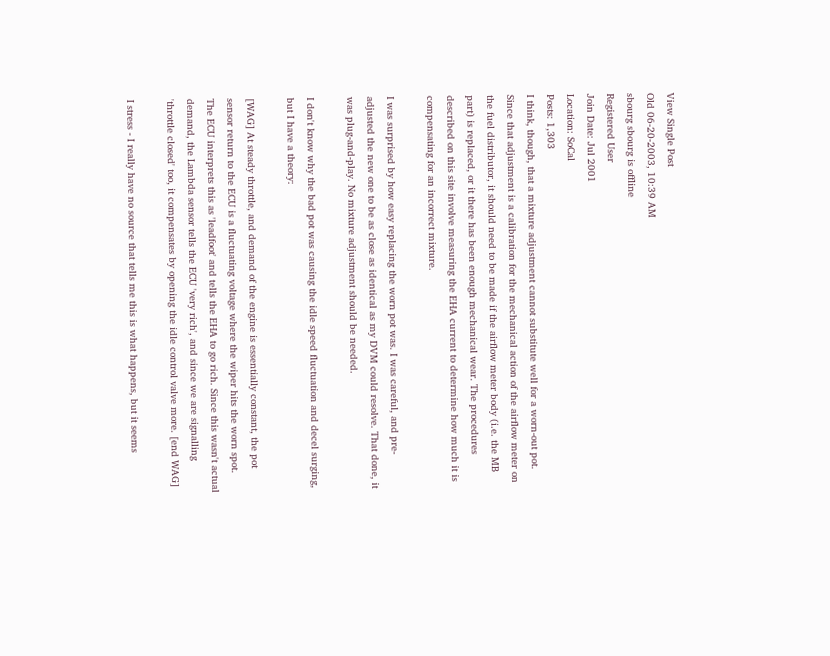View Single Post
Old 06-20-2003, 10:39 AM
sbourg sbourg is offline
Registered User
Join Date: Jul 2001
Location: SoCal
Posts: 1,303
I think, though, that a mixture adjustment cannot substitute well for a worn-out pot. Since that adjustment is a calibration for the mechanical action of the airflow meter on the fuel distributor, it should need to be made if the airflow meter body (i.e. the MB part) is replaced, or it there has been enough mechanical wear. The procedures described on this site involve measuring the EHA current to determine how much it is compensating for an incorrect mixture.

I was surprised by how easy replacing the worn pot was. I was careful, and pre-adjusted the new one to be as close as identical as my DVM could resolve. That done, it was plug-and-play. No mixture adjustment should be needed.

I don't know why the bad pot was causing the idle speed fluctuation and decel surging, but I have a theory:

[WAG] At steady throttle, and demand of the engine is essentially constant, the pot sensor return to the ECU is a fluctuating voltage where the wiper hits the worn spot. The ECU interprets this as 'leadfoot' and tells the EHA to go rich. Since this wasn't actual demand, the Lambda sensor tells the ECU 'very rich', and since we are signalling 'throttle closed' too, it compensates by opening the idle control valve more. [end WAG]

I stress - I really have no source that tells me this is what happens, but it seems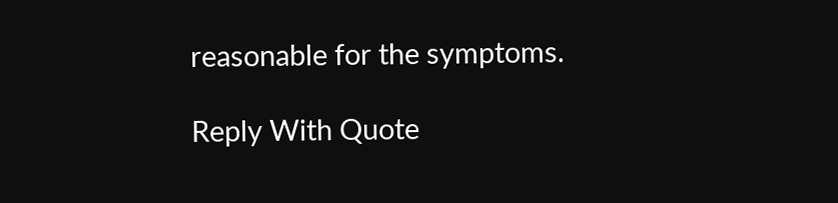reasonable for the symptoms.

Reply With Quote